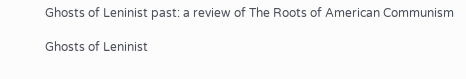Ghosts of Leninist past: a review of The Roots of American Communism

Ghosts of Leninist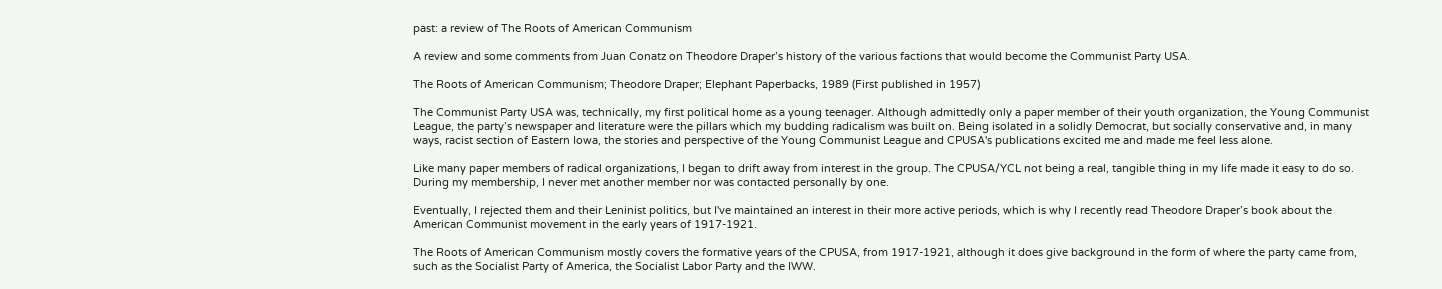past: a review of The Roots of American Communism

A review and some comments from Juan Conatz on Theodore Draper’s history of the various factions that would become the Communist Party USA.

The Roots of American Communism; Theodore Draper; Elephant Paperbacks, 1989 (First published in 1957)

The Communist Party USA was, technically, my first political home as a young teenager. Although admittedly only a paper member of their youth organization, the Young Communist League, the party’s newspaper and literature were the pillars which my budding radicalism was built on. Being isolated in a solidly Democrat, but socially conservative and, in many ways, racist section of Eastern Iowa, the stories and perspective of the Young Communist League and CPUSA's publications excited me and made me feel less alone.

Like many paper members of radical organizations, I began to drift away from interest in the group. The CPUSA/YCL not being a real, tangible thing in my life made it easy to do so. During my membership, I never met another member nor was contacted personally by one.

Eventually, I rejected them and their Leninist politics, but I've maintained an interest in their more active periods, which is why I recently read Theodore Draper’s book about the American Communist movement in the early years of 1917-1921.

The Roots of American Communism mostly covers the formative years of the CPUSA, from 1917-1921, although it does give background in the form of where the party came from, such as the Socialist Party of America, the Socialist Labor Party and the IWW.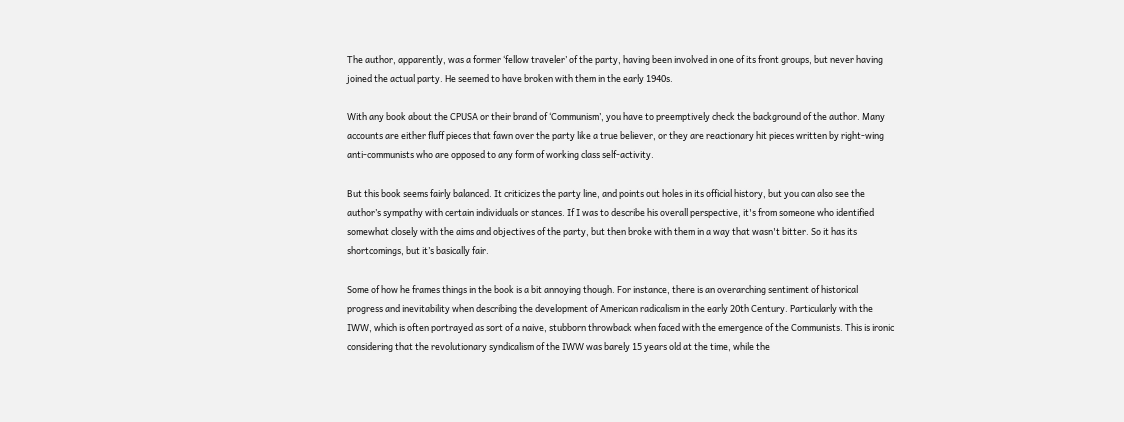The author, apparently, was a former ‘fellow traveler’ of the party, having been involved in one of its front groups, but never having joined the actual party. He seemed to have broken with them in the early 1940s.

With any book about the CPUSA or their brand of ‘Communism’, you have to preemptively check the background of the author. Many accounts are either fluff pieces that fawn over the party like a true believer, or they are reactionary hit pieces written by right-wing anti-communists who are opposed to any form of working class self-activity.

But this book seems fairly balanced. It criticizes the party line, and points out holes in its official history, but you can also see the author’s sympathy with certain individuals or stances. If I was to describe his overall perspective, it's from someone who identified somewhat closely with the aims and objectives of the party, but then broke with them in a way that wasn't bitter. So it has its shortcomings, but it’s basically fair.

Some of how he frames things in the book is a bit annoying though. For instance, there is an overarching sentiment of historical progress and inevitability when describing the development of American radicalism in the early 20th Century. Particularly with the IWW, which is often portrayed as sort of a naive, stubborn throwback when faced with the emergence of the Communists. This is ironic considering that the revolutionary syndicalism of the IWW was barely 15 years old at the time, while the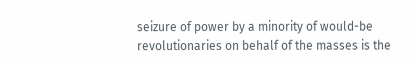seizure of power by a minority of would-be revolutionaries on behalf of the masses is the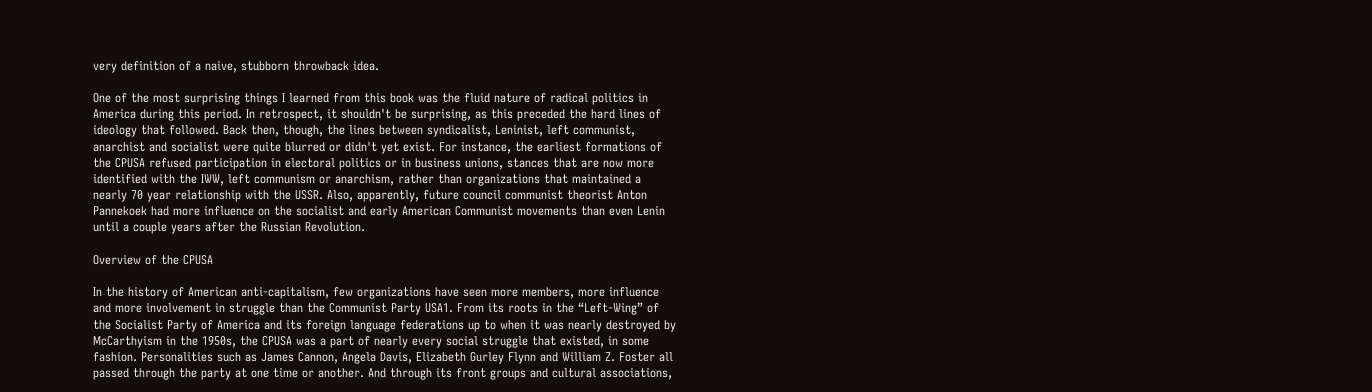very definition of a naive, stubborn throwback idea.

One of the most surprising things I learned from this book was the fluid nature of radical politics in America during this period. In retrospect, it shouldn't be surprising, as this preceded the hard lines of ideology that followed. Back then, though, the lines between syndicalist, Leninist, left communist, anarchist and socialist were quite blurred or didn't yet exist. For instance, the earliest formations of the CPUSA refused participation in electoral politics or in business unions, stances that are now more identified with the IWW, left communism or anarchism, rather than organizations that maintained a nearly 70 year relationship with the USSR. Also, apparently, future council communist theorist Anton Pannekoek had more influence on the socialist and early American Communist movements than even Lenin until a couple years after the Russian Revolution.

Overview of the CPUSA

In the history of American anti-capitalism, few organizations have seen more members, more influence and more involvement in struggle than the Communist Party USA1. From its roots in the “Left-Wing” of the Socialist Party of America and its foreign language federations up to when it was nearly destroyed by McCarthyism in the 1950s, the CPUSA was a part of nearly every social struggle that existed, in some fashion. Personalities such as James Cannon, Angela Davis, Elizabeth Gurley Flynn and William Z. Foster all passed through the party at one time or another. And through its front groups and cultural associations,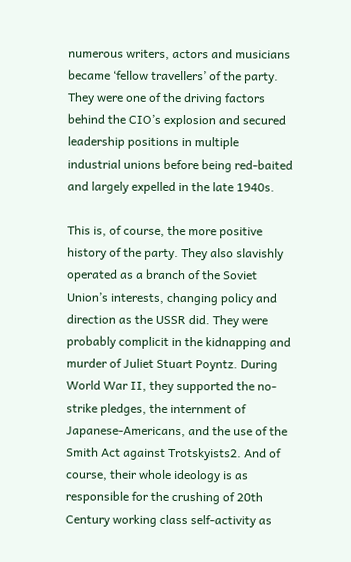numerous writers, actors and musicians became ‘fellow travellers’ of the party. They were one of the driving factors behind the CIO’s explosion and secured leadership positions in multiple industrial unions before being red-baited and largely expelled in the late 1940s.

This is, of course, the more positive history of the party. They also slavishly operated as a branch of the Soviet Union’s interests, changing policy and direction as the USSR did. They were probably complicit in the kidnapping and murder of Juliet Stuart Poyntz. During World War II, they supported the no-strike pledges, the internment of Japanese-Americans, and the use of the Smith Act against Trotskyists2. And of course, their whole ideology is as responsible for the crushing of 20th Century working class self-activity as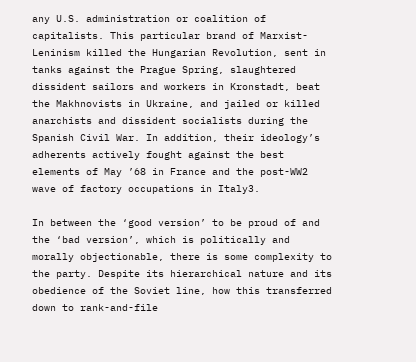any U.S. administration or coalition of capitalists. This particular brand of Marxist-Leninism killed the Hungarian Revolution, sent in tanks against the Prague Spring, slaughtered dissident sailors and workers in Kronstadt, beat the Makhnovists in Ukraine, and jailed or killed anarchists and dissident socialists during the Spanish Civil War. In addition, their ideology’s adherents actively fought against the best elements of May ’68 in France and the post-WW2 wave of factory occupations in Italy3.

In between the ‘good version’ to be proud of and the ‘bad version’, which is politically and morally objectionable, there is some complexity to the party. Despite its hierarchical nature and its obedience of the Soviet line, how this transferred down to rank-and-file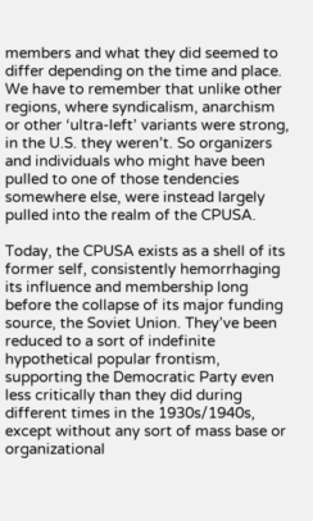members and what they did seemed to differ depending on the time and place. We have to remember that unlike other regions, where syndicalism, anarchism or other ‘ultra-left’ variants were strong, in the U.S. they weren’t. So organizers and individuals who might have been pulled to one of those tendencies somewhere else, were instead largely pulled into the realm of the CPUSA.

Today, the CPUSA exists as a shell of its former self, consistently hemorrhaging its influence and membership long before the collapse of its major funding source, the Soviet Union. They’ve been reduced to a sort of indefinite hypothetical popular frontism, supporting the Democratic Party even less critically than they did during different times in the 1930s/1940s, except without any sort of mass base or organizational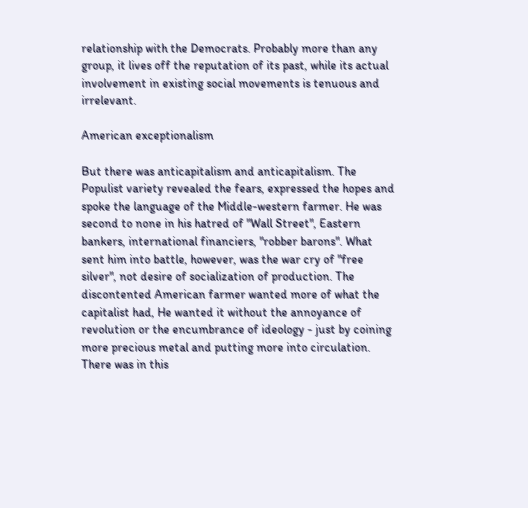relationship with the Democrats. Probably more than any group, it lives off the reputation of its past, while its actual involvement in existing social movements is tenuous and irrelevant.

American exceptionalism

But there was anticapitalism and anticapitalism. The Populist variety revealed the fears, expressed the hopes and spoke the language of the Middle-western farmer. He was second to none in his hatred of "Wall Street", Eastern bankers, international financiers, "robber barons". What sent him into battle, however, was the war cry of "free silver", not desire of socialization of production. The discontented American farmer wanted more of what the capitalist had, He wanted it without the annoyance of revolution or the encumbrance of ideology - just by coining more precious metal and putting more into circulation. There was in this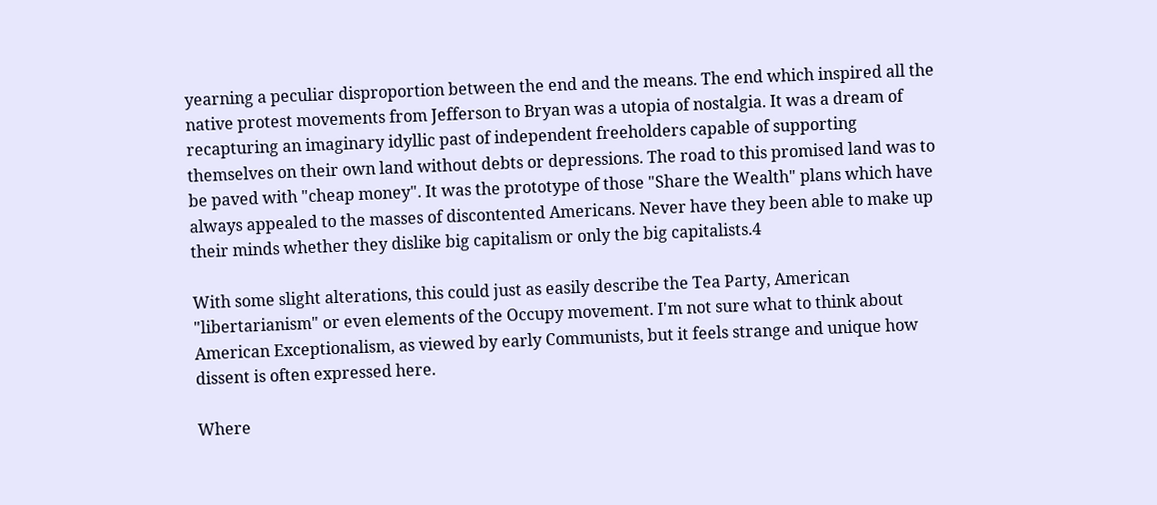yearning a peculiar disproportion between the end and the means. The end which inspired all the native protest movements from Jefferson to Bryan was a utopia of nostalgia. It was a dream of recapturing an imaginary idyllic past of independent freeholders capable of supporting themselves on their own land without debts or depressions. The road to this promised land was to be paved with "cheap money". It was the prototype of those "Share the Wealth" plans which have always appealed to the masses of discontented Americans. Never have they been able to make up their minds whether they dislike big capitalism or only the big capitalists.4

With some slight alterations, this could just as easily describe the Tea Party, American "libertarianism" or even elements of the Occupy movement. I'm not sure what to think about American Exceptionalism, as viewed by early Communists, but it feels strange and unique how dissent is often expressed here.

Where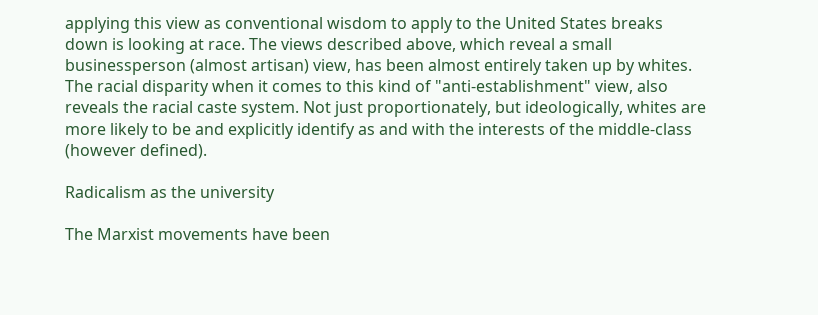applying this view as conventional wisdom to apply to the United States breaks down is looking at race. The views described above, which reveal a small businessperson (almost artisan) view, has been almost entirely taken up by whites. The racial disparity when it comes to this kind of "anti-establishment" view, also reveals the racial caste system. Not just proportionately, but ideologically, whites are more likely to be and explicitly identify as and with the interests of the middle-class (however defined).

Radicalism as the university

The Marxist movements have been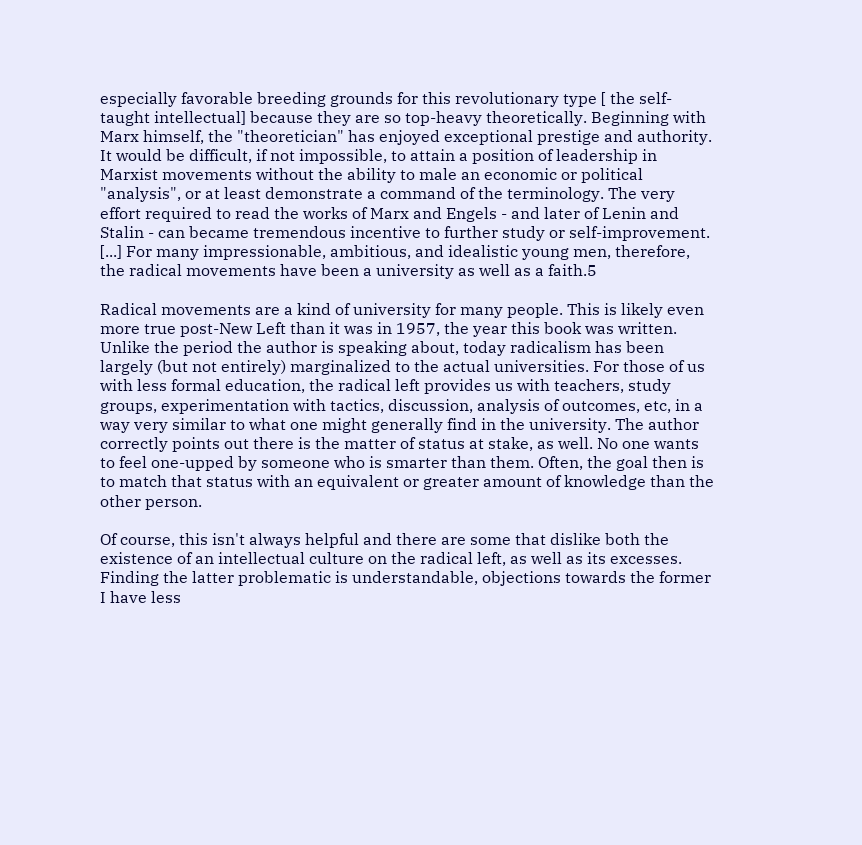especially favorable breeding grounds for this revolutionary type [ the self-taught intellectual] because they are so top-heavy theoretically. Beginning with Marx himself, the "theoretician" has enjoyed exceptional prestige and authority. It would be difficult, if not impossible, to attain a position of leadership in Marxist movements without the ability to male an economic or political "analysis", or at least demonstrate a command of the terminology. The very effort required to read the works of Marx and Engels - and later of Lenin and Stalin - can became tremendous incentive to further study or self-improvement. [...] For many impressionable, ambitious, and idealistic young men, therefore, the radical movements have been a university as well as a faith.5

Radical movements are a kind of university for many people. This is likely even more true post-New Left than it was in 1957, the year this book was written. Unlike the period the author is speaking about, today radicalism has been largely (but not entirely) marginalized to the actual universities. For those of us with less formal education, the radical left provides us with teachers, study groups, experimentation with tactics, discussion, analysis of outcomes, etc, in a way very similar to what one might generally find in the university. The author correctly points out there is the matter of status at stake, as well. No one wants to feel one-upped by someone who is smarter than them. Often, the goal then is to match that status with an equivalent or greater amount of knowledge than the other person.

Of course, this isn't always helpful and there are some that dislike both the existence of an intellectual culture on the radical left, as well as its excesses. Finding the latter problematic is understandable, objections towards the former I have less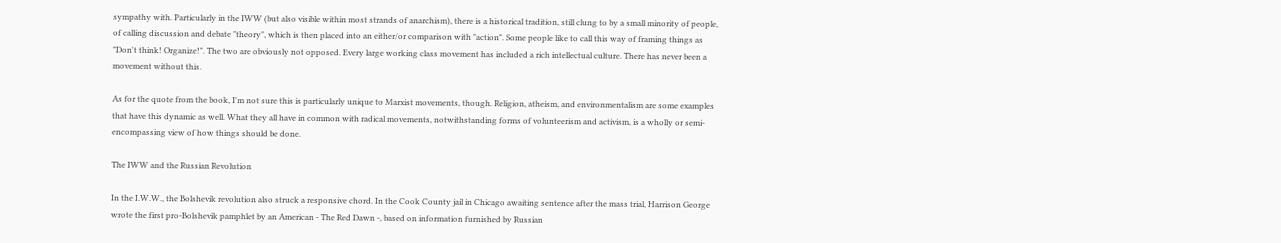sympathy with. Particularly in the IWW (but also visible within most strands of anarchism), there is a historical tradition, still clung to by a small minority of people, of calling discussion and debate "theory", which is then placed into an either/or comparison with "action". Some people like to call this way of framing things as "Don't think! Organize!". The two are obviously not opposed. Every large working class movement has included a rich intellectual culture. There has never been a movement without this.

As for the quote from the book, I'm not sure this is particularly unique to Marxist movements, though. Religion, atheism, and environmentalism are some examples that have this dynamic as well. What they all have in common with radical movements, notwithstanding forms of volunteerism and activism, is a wholly or semi-encompassing view of how things should be done.

The IWW and the Russian Revolution

In the I.W.W., the Bolshevik revolution also struck a responsive chord. In the Cook County jail in Chicago awaiting sentence after the mass trial, Harrison George wrote the first pro-Bolshevik pamphlet by an American - The Red Dawn -, based on information furnished by Russian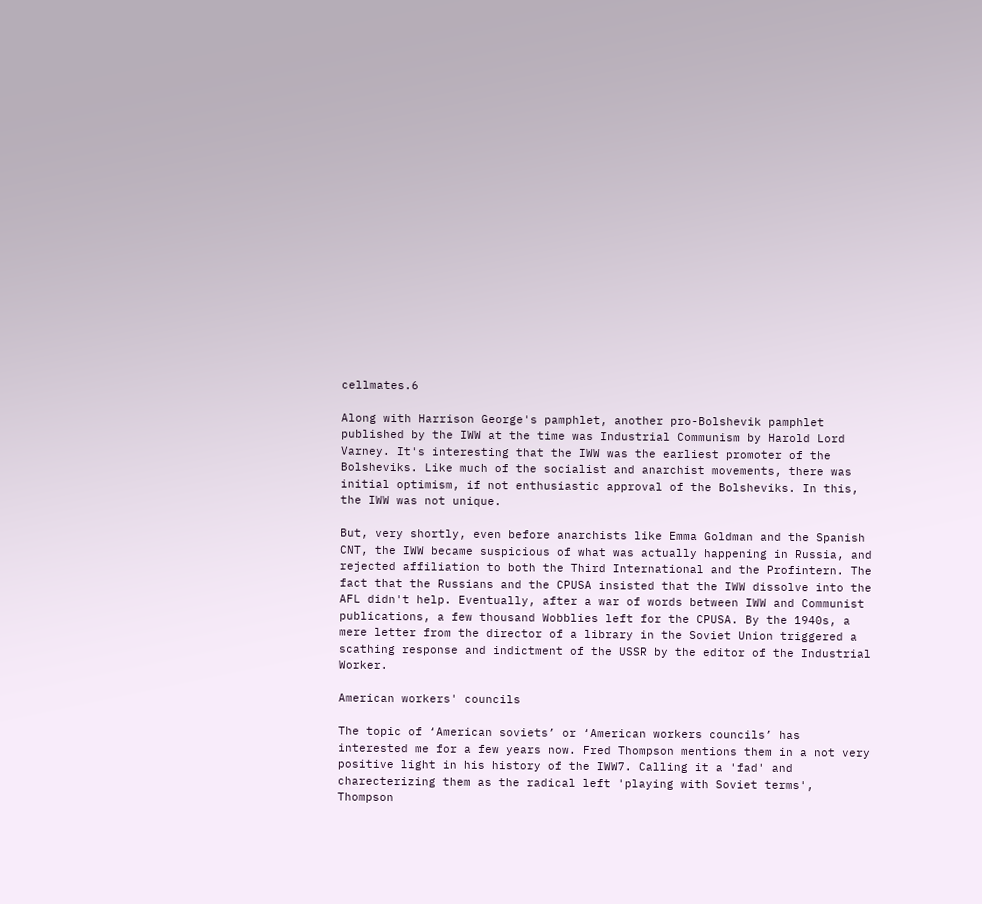cellmates.6

Along with Harrison George's pamphlet, another pro-Bolshevik pamphlet published by the IWW at the time was Industrial Communism by Harold Lord Varney. It's interesting that the IWW was the earliest promoter of the Bolsheviks. Like much of the socialist and anarchist movements, there was initial optimism, if not enthusiastic approval of the Bolsheviks. In this, the IWW was not unique.

But, very shortly, even before anarchists like Emma Goldman and the Spanish CNT, the IWW became suspicious of what was actually happening in Russia, and rejected affiliation to both the Third International and the Profintern. The fact that the Russians and the CPUSA insisted that the IWW dissolve into the AFL didn't help. Eventually, after a war of words between IWW and Communist publications, a few thousand Wobblies left for the CPUSA. By the 1940s, a mere letter from the director of a library in the Soviet Union triggered a scathing response and indictment of the USSR by the editor of the Industrial Worker.

American workers' councils

The topic of ‘American soviets’ or ‘American workers councils’ has interested me for a few years now. Fred Thompson mentions them in a not very positive light in his history of the IWW7. Calling it a 'fad' and charecterizing them as the radical left 'playing with Soviet terms', Thompson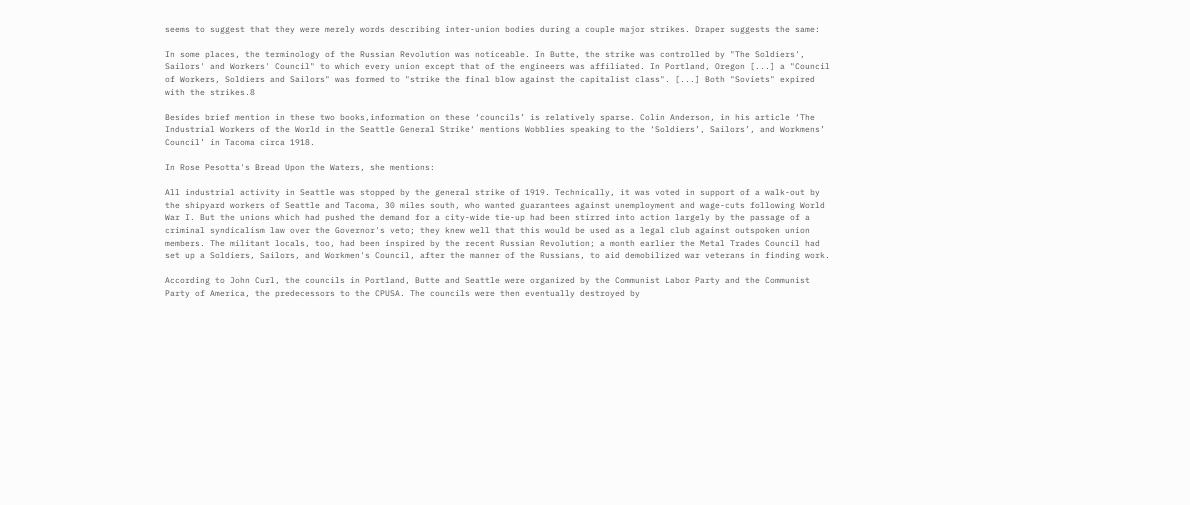seems to suggest that they were merely words describing inter-union bodies during a couple major strikes. Draper suggests the same:

In some places, the terminology of the Russian Revolution was noticeable. In Butte, the strike was controlled by "The Soldiers', Sailors' and Workers' Council" to which every union except that of the engineers was affiliated. In Portland, Oregon [...] a "Council of Workers, Soldiers and Sailors" was formed to "strike the final blow against the capitalist class". [...] Both "Soviets" expired with the strikes.8

Besides brief mention in these two books,information on these ‘councils’ is relatively sparse. Colin Anderson, in his article ‘The Industrial Workers of the World in the Seattle General Strike‘ mentions Wobblies speaking to the ‘Soldiers’, Sailors’, and Workmens’ Council’ in Tacoma circa 1918.

In Rose Pesotta's Bread Upon the Waters, she mentions:

All industrial activity in Seattle was stopped by the general strike of 1919. Technically, it was voted in support of a walk-out by the shipyard workers of Seattle and Tacoma, 30 miles south, who wanted guarantees against unemployment and wage-cuts following World War I. But the unions which had pushed the demand for a city-wide tie-up had been stirred into action largely by the passage of a criminal syndicalism law over the Governor's veto; they knew well that this would be used as a legal club against outspoken union members. The militant locals, too, had been inspired by the recent Russian Revolution; a month earlier the Metal Trades Council had set up a Soldiers, Sailors, and Workmen's Council, after the manner of the Russians, to aid demobilized war veterans in finding work.

According to John Curl, the councils in Portland, Butte and Seattle were organized by the Communist Labor Party and the Communist Party of America, the predecessors to the CPUSA. The councils were then eventually destroyed by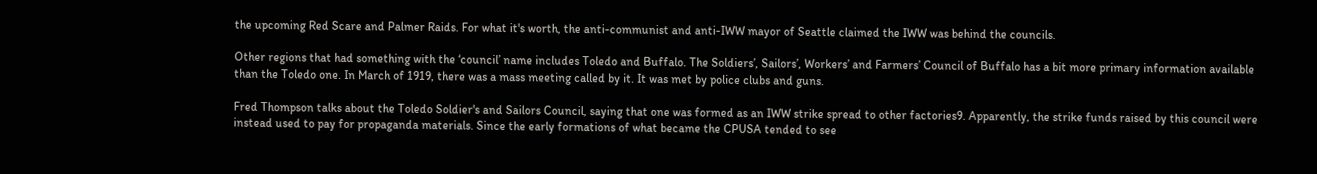the upcoming Red Scare and Palmer Raids. For what it's worth, the anti-communist and anti-IWW mayor of Seattle claimed the IWW was behind the councils.

Other regions that had something with the ‘council’ name includes Toledo and Buffalo. The Soldiers’, Sailors’, Workers’ and Farmers’ Council of Buffalo has a bit more primary information available than the Toledo one. In March of 1919, there was a mass meeting called by it. It was met by police clubs and guns.

Fred Thompson talks about the Toledo Soldier's and Sailors Council, saying that one was formed as an IWW strike spread to other factories9. Apparently, the strike funds raised by this council were instead used to pay for propaganda materials. Since the early formations of what became the CPUSA tended to see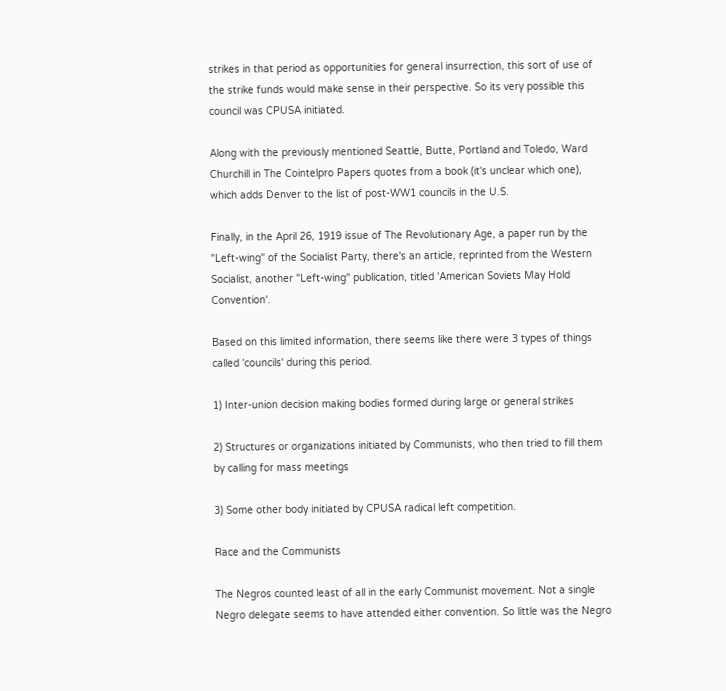strikes in that period as opportunities for general insurrection, this sort of use of the strike funds would make sense in their perspective. So its very possible this council was CPUSA initiated.

Along with the previously mentioned Seattle, Butte, Portland and Toledo, Ward Churchill in The Cointelpro Papers quotes from a book (it's unclear which one), which adds Denver to the list of post-WW1 councils in the U.S.

Finally, in the April 26, 1919 issue of The Revolutionary Age, a paper run by the "Left-wing" of the Socialist Party, there's an article, reprinted from the Western Socialist, another "Left-wing" publication, titled 'American Soviets May Hold Convention'.

Based on this limited information, there seems like there were 3 types of things called 'councils' during this period.

1) Inter-union decision making bodies formed during large or general strikes

2) Structures or organizations initiated by Communists, who then tried to fill them by calling for mass meetings

3) Some other body initiated by CPUSA radical left competition.

Race and the Communists

The Negros counted least of all in the early Communist movement. Not a single Negro delegate seems to have attended either convention. So little was the Negro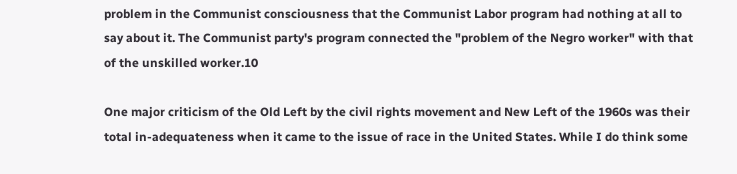problem in the Communist consciousness that the Communist Labor program had nothing at all to say about it. The Communist party's program connected the "problem of the Negro worker" with that of the unskilled worker.10

One major criticism of the Old Left by the civil rights movement and New Left of the 1960s was their total in-adequateness when it came to the issue of race in the United States. While I do think some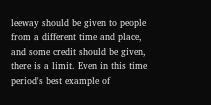leeway should be given to people from a different time and place, and some credit should be given, there is a limit. Even in this time period's best example of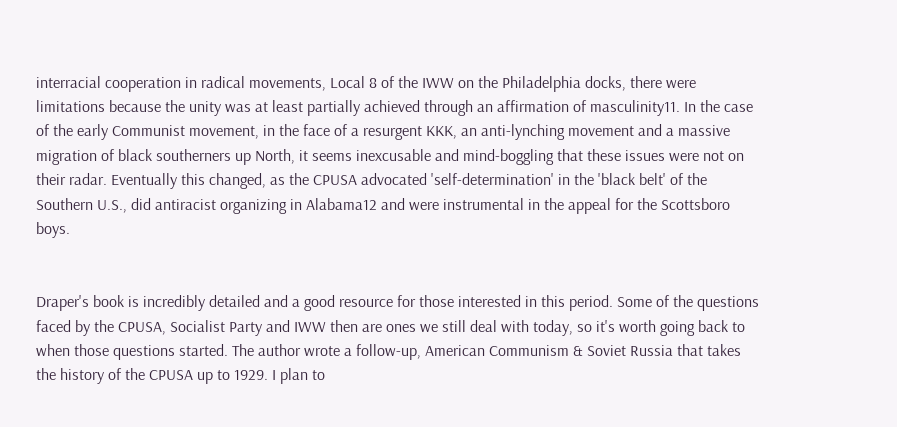interracial cooperation in radical movements, Local 8 of the IWW on the Philadelphia docks, there were limitations because the unity was at least partially achieved through an affirmation of masculinity11. In the case of the early Communist movement, in the face of a resurgent KKK, an anti-lynching movement and a massive migration of black southerners up North, it seems inexcusable and mind-boggling that these issues were not on their radar. Eventually this changed, as the CPUSA advocated 'self-determination' in the 'black belt' of the Southern U.S., did antiracist organizing in Alabama12 and were instrumental in the appeal for the Scottsboro boys.


Draper's book is incredibly detailed and a good resource for those interested in this period. Some of the questions faced by the CPUSA, Socialist Party and IWW then are ones we still deal with today, so it's worth going back to when those questions started. The author wrote a follow-up, American Communism & Soviet Russia that takes the history of the CPUSA up to 1929. I plan to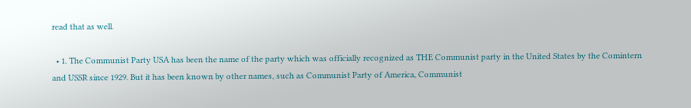read that as well.

  • 1. The Communist Party USA has been the name of the party which was officially recognized as THE Communist party in the United States by the Comintern and USSR since 1929. But it has been known by other names, such as Communist Party of America, Communist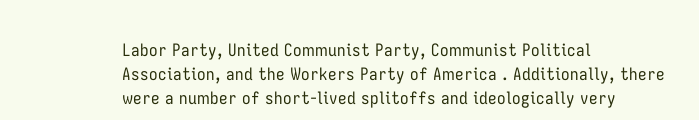Labor Party, United Communist Party, Communist Political Association, and the Workers Party of America . Additionally, there were a number of short-lived splitoffs and ideologically very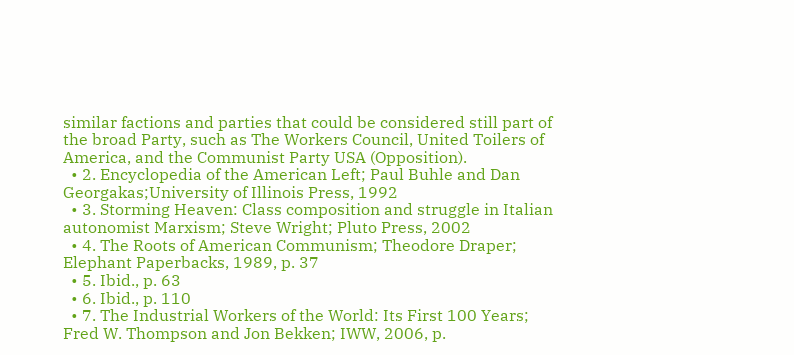similar factions and parties that could be considered still part of the broad Party, such as The Workers Council, United Toilers of America, and the Communist Party USA (Opposition).
  • 2. Encyclopedia of the American Left; Paul Buhle and Dan Georgakas;University of Illinois Press, 1992
  • 3. Storming Heaven: Class composition and struggle in Italian autonomist Marxism; Steve Wright; Pluto Press, 2002
  • 4. The Roots of American Communism; Theodore Draper; Elephant Paperbacks, 1989, p. 37
  • 5. Ibid., p. 63
  • 6. Ibid., p. 110
  • 7. The Industrial Workers of the World: Its First 100 Years; Fred W. Thompson and Jon Bekken; IWW, 2006, p.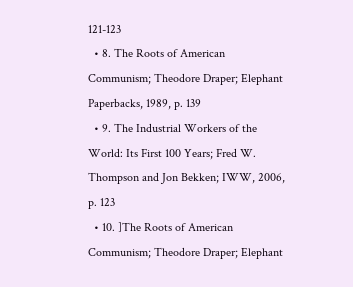121-123
  • 8. The Roots of American Communism; Theodore Draper; Elephant Paperbacks, 1989, p. 139
  • 9. The Industrial Workers of the World: Its First 100 Years; Fred W. Thompson and Jon Bekken; IWW, 2006, p. 123
  • 10. ]The Roots of American Communism; Theodore Draper; Elephant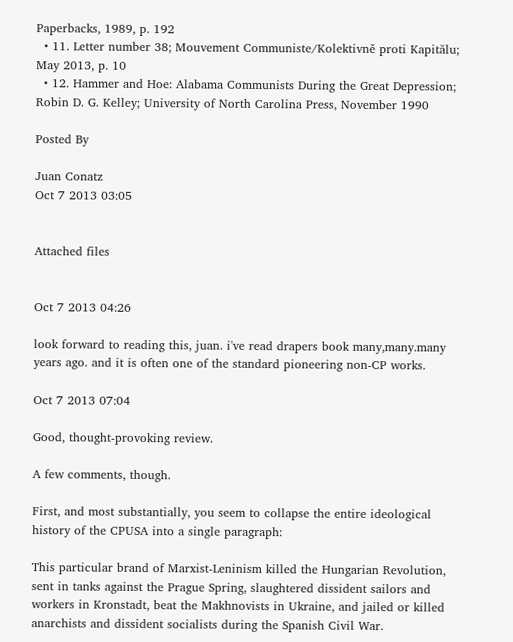Paperbacks, 1989, p. 192
  • 11. Letter number 38; Mouvement Communiste/Kolektivně proti Kapitălu; May 2013, p. 10
  • 12. Hammer and Hoe: Alabama Communists During the Great Depression; Robin D. G. Kelley; University of North Carolina Press, November 1990

Posted By

Juan Conatz
Oct 7 2013 03:05


Attached files


Oct 7 2013 04:26

look forward to reading this, juan. i've read drapers book many,many.many years ago. and it is often one of the standard pioneering non-CP works.

Oct 7 2013 07:04

Good, thought-provoking review.

A few comments, though.

First, and most substantially, you seem to collapse the entire ideological history of the CPUSA into a single paragraph:

This particular brand of Marxist-Leninism killed the Hungarian Revolution, sent in tanks against the Prague Spring, slaughtered dissident sailors and workers in Kronstadt, beat the Makhnovists in Ukraine, and jailed or killed anarchists and dissident socialists during the Spanish Civil War.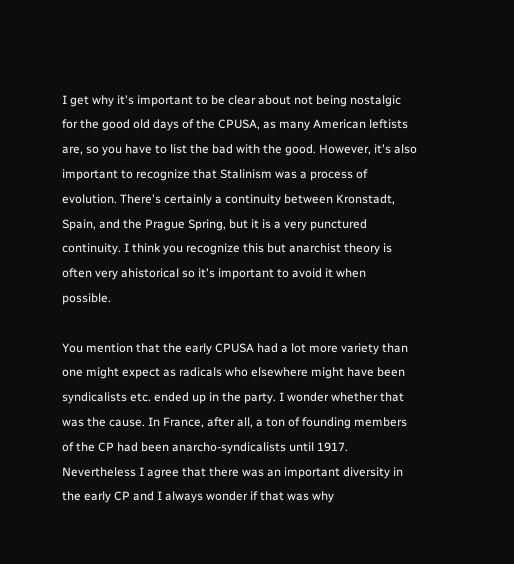I get why it's important to be clear about not being nostalgic for the good old days of the CPUSA, as many American leftists are, so you have to list the bad with the good. However, it's also important to recognize that Stalinism was a process of evolution. There's certainly a continuity between Kronstadt, Spain, and the Prague Spring, but it is a very punctured continuity. I think you recognize this but anarchist theory is often very ahistorical so it's important to avoid it when possible.

You mention that the early CPUSA had a lot more variety than one might expect as radicals who elsewhere might have been syndicalists etc. ended up in the party. I wonder whether that was the cause. In France, after all, a ton of founding members of the CP had been anarcho-syndicalists until 1917. Nevertheless I agree that there was an important diversity in the early CP and I always wonder if that was why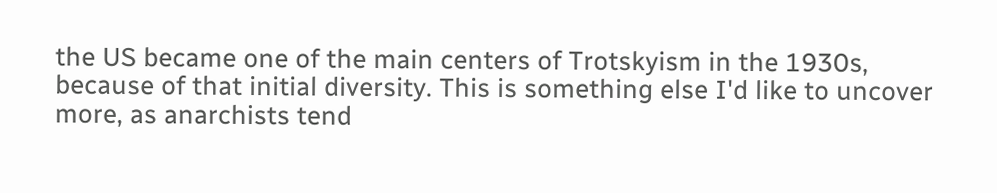the US became one of the main centers of Trotskyism in the 1930s, because of that initial diversity. This is something else I'd like to uncover more, as anarchists tend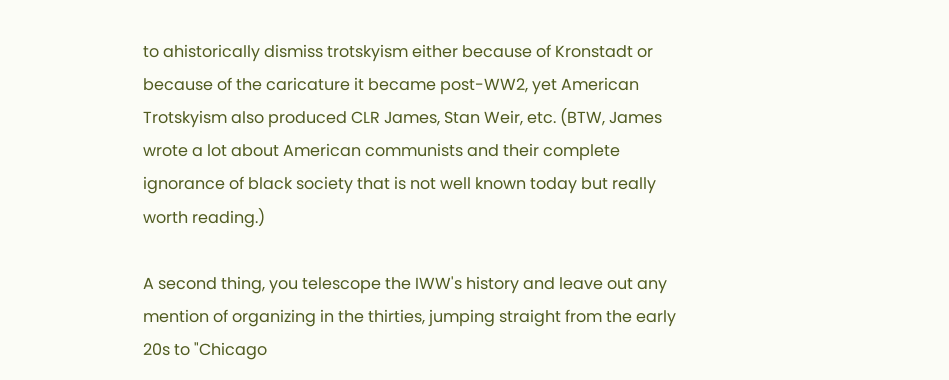to ahistorically dismiss trotskyism either because of Kronstadt or because of the caricature it became post-WW2, yet American Trotskyism also produced CLR James, Stan Weir, etc. (BTW, James wrote a lot about American communists and their complete ignorance of black society that is not well known today but really worth reading.)

A second thing, you telescope the IWW's history and leave out any mention of organizing in the thirties, jumping straight from the early 20s to "Chicago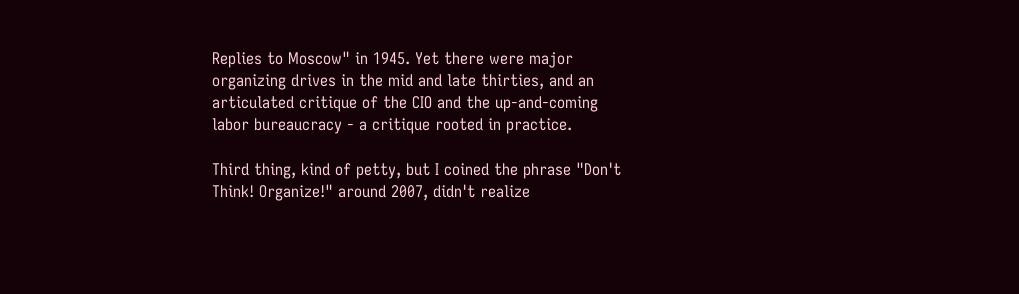Replies to Moscow" in 1945. Yet there were major organizing drives in the mid and late thirties, and an articulated critique of the CIO and the up-and-coming labor bureaucracy - a critique rooted in practice.

Third thing, kind of petty, but I coined the phrase "Don't Think! Organize!" around 2007, didn't realize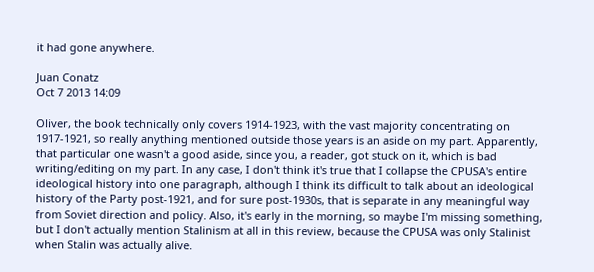it had gone anywhere.

Juan Conatz
Oct 7 2013 14:09

Oliver, the book technically only covers 1914-1923, with the vast majority concentrating on 1917-1921, so really anything mentioned outside those years is an aside on my part. Apparently, that particular one wasn't a good aside, since you, a reader, got stuck on it, which is bad writing/editing on my part. In any case, I don't think it's true that I collapse the CPUSA's entire ideological history into one paragraph, although I think its difficult to talk about an ideological history of the Party post-1921, and for sure post-1930s, that is separate in any meaningful way from Soviet direction and policy. Also, it's early in the morning, so maybe I'm missing something, but I don't actually mention Stalinism at all in this review, because the CPUSA was only Stalinist when Stalin was actually alive.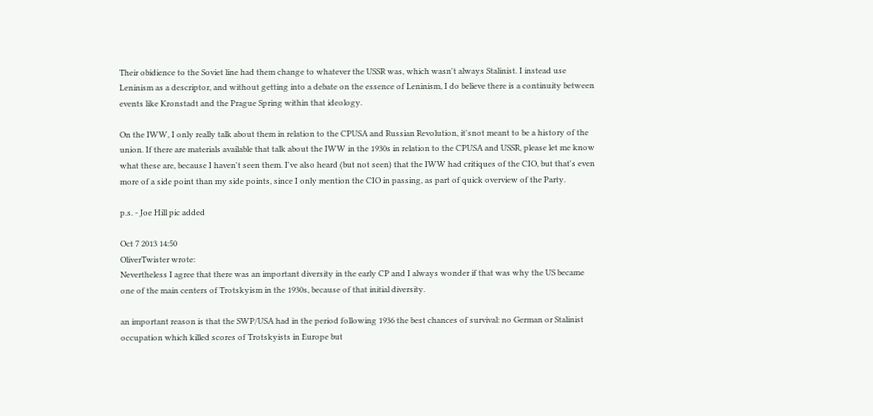Their obidience to the Soviet line had them change to whatever the USSR was, which wasn't always Stalinist. I instead use Leninism as a descriptor, and without getting into a debate on the essence of Leninism, I do believe there is a continuity between events like Kronstadt and the Prague Spring within that ideology.

On the IWW, I only really talk about them in relation to the CPUSA and Russian Revolution, it'snot meant to be a history of the union. If there are materials available that talk about the IWW in the 1930s in relation to the CPUSA and USSR, please let me know what these are, because I haven't seen them. I've also heard (but not seen) that the IWW had critiques of the CIO, but that's even more of a side point than my side points, since I only mention the CIO in passing, as part of quick overview of the Party.

p.s. - Joe Hill pic added

Oct 7 2013 14:50
OliverTwister wrote:
Nevertheless I agree that there was an important diversity in the early CP and I always wonder if that was why the US became one of the main centers of Trotskyism in the 1930s, because of that initial diversity.

an important reason is that the SWP/USA had in the period following 1936 the best chances of survival: no German or Stalinist occupation which killed scores of Trotskyists in Europe but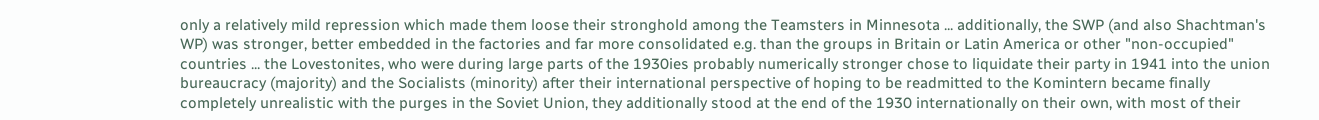only a relatively mild repression which made them loose their stronghold among the Teamsters in Minnesota ... additionally, the SWP (and also Shachtman's WP) was stronger, better embedded in the factories and far more consolidated e.g. than the groups in Britain or Latin America or other "non-occupied" countries ... the Lovestonites, who were during large parts of the 1930ies probably numerically stronger chose to liquidate their party in 1941 into the union bureaucracy (majority) and the Socialists (minority) after their international perspective of hoping to be readmitted to the Komintern became finally completely unrealistic with the purges in the Soviet Union, they additionally stood at the end of the 1930 internationally on their own, with most of their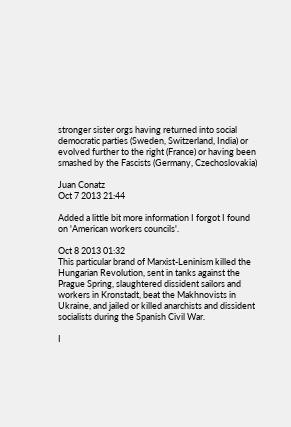stronger sister orgs having returned into social democratic parties (Sweden, Switzerland, India) or evolved further to the right (France) or having been smashed by the Fascists (Germany, Czechoslovakia)

Juan Conatz
Oct 7 2013 21:44

Added a little bit more information I forgot I found on 'American workers councils'.

Oct 8 2013 01:32
This particular brand of Marxist-Leninism killed the Hungarian Revolution, sent in tanks against the Prague Spring, slaughtered dissident sailors and workers in Kronstadt, beat the Makhnovists in Ukraine, and jailed or killed anarchists and dissident socialists during the Spanish Civil War.

I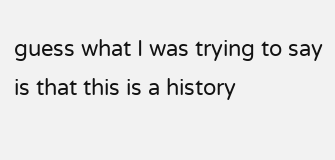guess what I was trying to say is that this is a history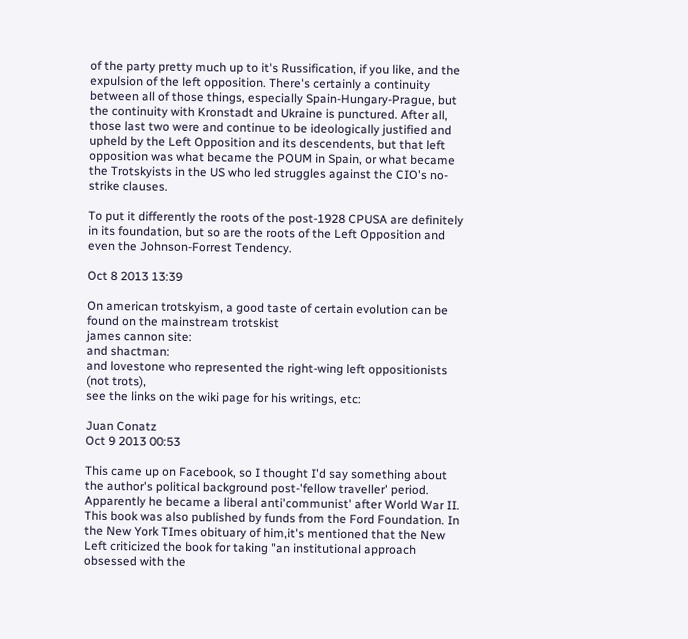of the party pretty much up to it's Russification, if you like, and the expulsion of the left opposition. There's certainly a continuity between all of those things, especially Spain-Hungary-Prague, but the continuity with Kronstadt and Ukraine is punctured. After all, those last two were and continue to be ideologically justified and upheld by the Left Opposition and its descendents, but that left opposition was what became the POUM in Spain, or what became the Trotskyists in the US who led struggles against the CIO's no-strike clauses.

To put it differently the roots of the post-1928 CPUSA are definitely in its foundation, but so are the roots of the Left Opposition and even the Johnson-Forrest Tendency.

Oct 8 2013 13:39

On american trotskyism, a good taste of certain evolution can be found on the mainstream trotskist
james cannon site:
and shactman:
and lovestone who represented the right-wing left oppositionists (not trots),
see the links on the wiki page for his writings, etc:

Juan Conatz
Oct 9 2013 00:53

This came up on Facebook, so I thought I'd say something about the author's political background post-'fellow traveller' period. Apparently he became a liberal anti'communist' after World War II. This book was also published by funds from the Ford Foundation. In the New York TImes obituary of him,it's mentioned that the New Left criticized the book for taking "an institutional approach obsessed with the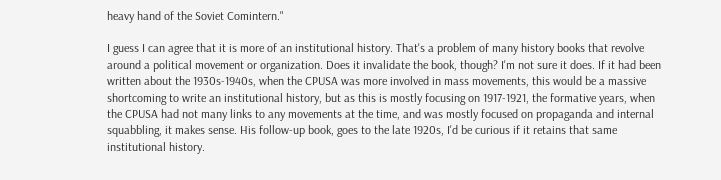heavy hand of the Soviet Comintern."

I guess I can agree that it is more of an institutional history. That's a problem of many history books that revolve around a political movement or organization. Does it invalidate the book, though? I'm not sure it does. If it had been written about the 1930s-1940s, when the CPUSA was more involved in mass movements, this would be a massive shortcoming to write an institutional history, but as this is mostly focusing on 1917-1921, the formative years, when the CPUSA had not many links to any movements at the time, and was mostly focused on propaganda and internal squabbling, it makes sense. His follow-up book, goes to the late 1920s, I'd be curious if it retains that same institutional history.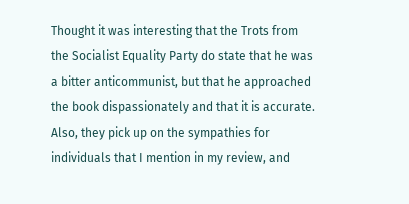Thought it was interesting that the Trots from the Socialist Equality Party do state that he was a bitter anticommunist, but that he approached the book dispassionately and that it is accurate. Also, they pick up on the sympathies for individuals that I mention in my review, and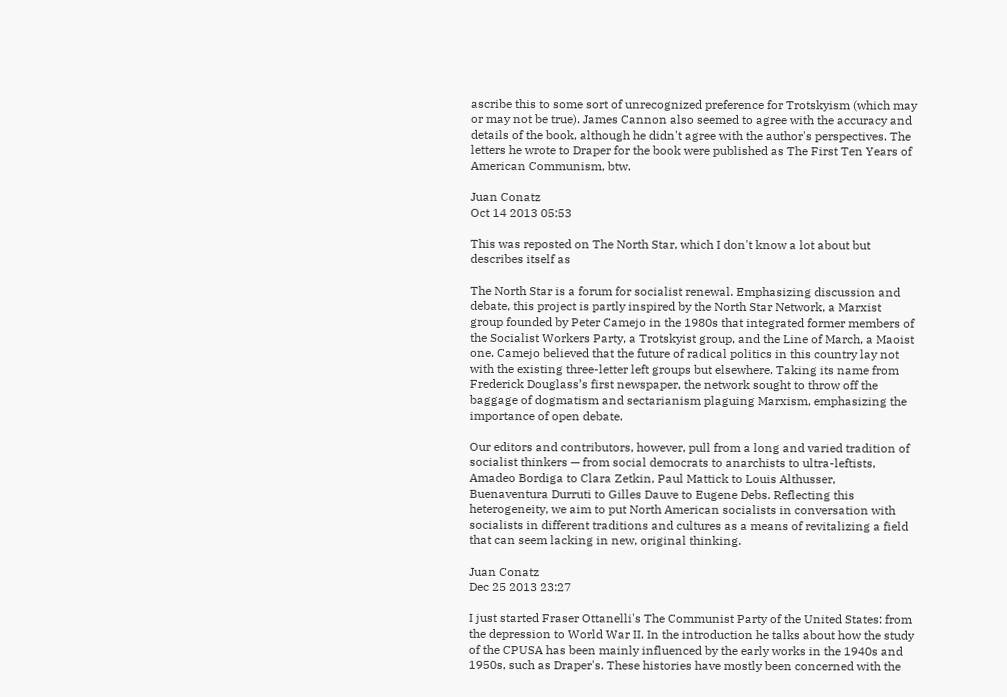ascribe this to some sort of unrecognized preference for Trotskyism (which may or may not be true). James Cannon also seemed to agree with the accuracy and details of the book, although he didn't agree with the author's perspectives. The letters he wrote to Draper for the book were published as The First Ten Years of American Communism, btw.

Juan Conatz
Oct 14 2013 05:53

This was reposted on The North Star, which I don't know a lot about but describes itself as

The North Star is a forum for socialist renewal. Emphasizing discussion and debate, this project is partly inspired by the North Star Network, a Marxist group founded by Peter Camejo in the 1980s that integrated former members of the Socialist Workers Party, a Trotskyist group, and the Line of March, a Maoist one. Camejo believed that the future of radical politics in this country lay not with the existing three-letter left groups but elsewhere. Taking its name from Frederick Douglass’s first newspaper, the network sought to throw off the baggage of dogmatism and sectarianism plaguing Marxism, emphasizing the importance of open debate.

Our editors and contributors, however, pull from a long and varied tradition of socialist thinkers — from social democrats to anarchists to ultra-leftists, Amadeo Bordiga to Clara Zetkin, Paul Mattick to Louis Althusser, Buenaventura Durruti to Gilles Dauve to Eugene Debs. Reflecting this heterogeneity, we aim to put North American socialists in conversation with socialists in different traditions and cultures as a means of revitalizing a field that can seem lacking in new, original thinking.

Juan Conatz
Dec 25 2013 23:27

I just started Fraser Ottanelli's The Communist Party of the United States: from the depression to World War II. In the introduction he talks about how the study of the CPUSA has been mainly influenced by the early works in the 1940s and 1950s, such as Draper's. These histories have mostly been concerned with the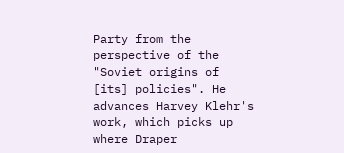Party from the perspective of the "Soviet origins of [its] policies". He advances Harvey Klehr's work, which picks up where Draper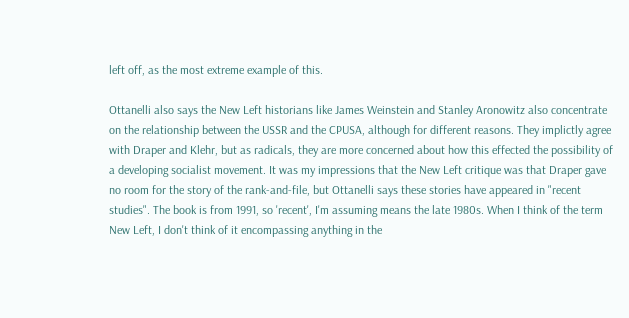left off, as the most extreme example of this.

Ottanelli also says the New Left historians like James Weinstein and Stanley Aronowitz also concentrate on the relationship between the USSR and the CPUSA, although for different reasons. They implictly agree with Draper and Klehr, but as radicals, they are more concerned about how this effected the possibility of a developing socialist movement. It was my impressions that the New Left critique was that Draper gave no room for the story of the rank-and-file, but Ottanelli says these stories have appeared in "recent studies". The book is from 1991, so 'recent', I'm assuming means the late 1980s. When I think of the term New Left, I don't think of it encompassing anything in the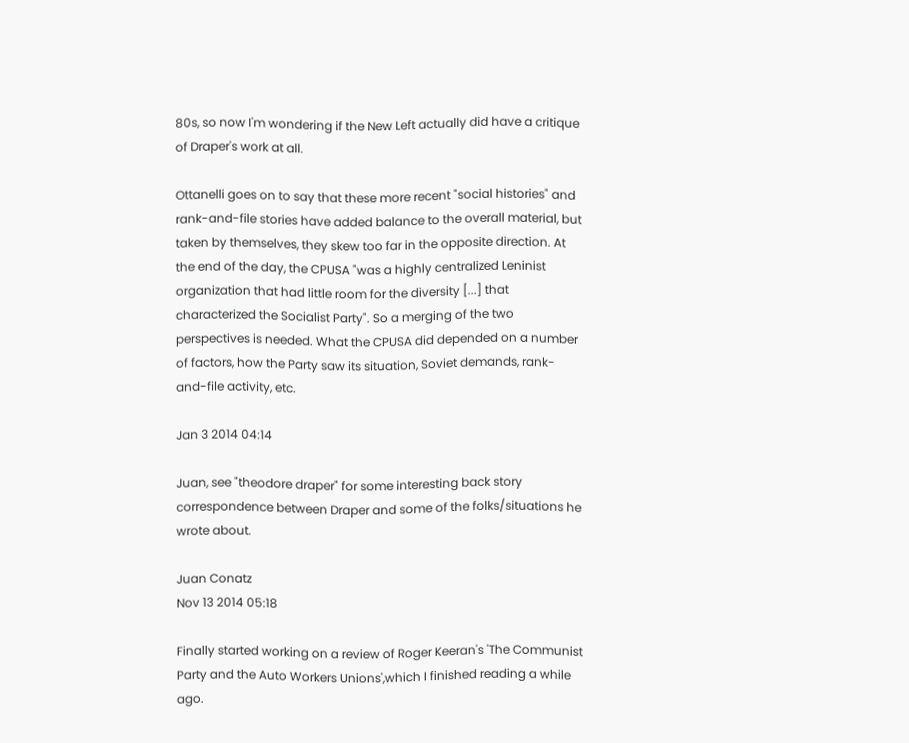80s, so now I'm wondering if the New Left actually did have a critique of Draper's work at all.

Ottanelli goes on to say that these more recent "social histories" and rank-and-file stories have added balance to the overall material, but taken by themselves, they skew too far in the opposite direction. At the end of the day, the CPUSA "was a highly centralized Leninist organization that had little room for the diversity [...] that characterized the Socialist Party". So a merging of the two perspectives is needed. What the CPUSA did depended on a number of factors, how the Party saw its situation, Soviet demands, rank-and-file activity, etc.

Jan 3 2014 04:14

Juan, see "theodore draper" for some interesting back story correspondence between Draper and some of the folks/situations he wrote about.

Juan Conatz
Nov 13 2014 05:18

Finally started working on a review of Roger Keeran's 'The Communist Party and the Auto Workers Unions',which I finished reading a while ago.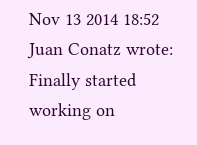Nov 13 2014 18:52
Juan Conatz wrote:
Finally started working on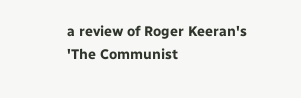a review of Roger Keeran's 'The Communist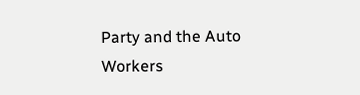Party and the Auto Workers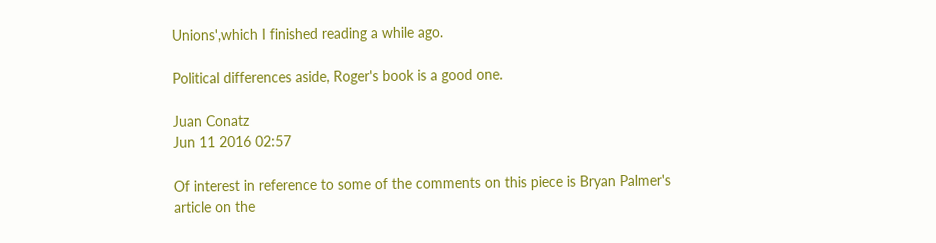Unions',which I finished reading a while ago.

Political differences aside, Roger's book is a good one.

Juan Conatz
Jun 11 2016 02:57

Of interest in reference to some of the comments on this piece is Bryan Palmer's article on the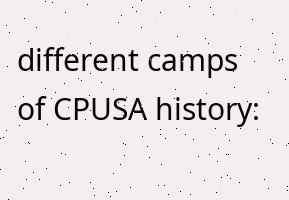different camps of CPUSA history: